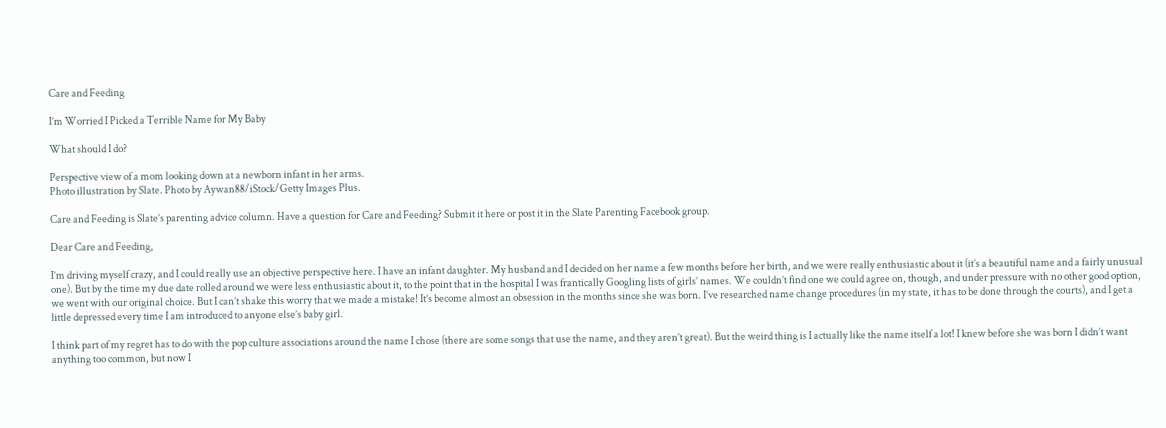Care and Feeding

I’m Worried I Picked a Terrible Name for My Baby

What should I do?

Perspective view of a mom looking down at a newborn infant in her arms.
Photo illustration by Slate. Photo by Aywan88/iStock/Getty Images Plus.

Care and Feeding is Slate’s parenting advice column. Have a question for Care and Feeding? Submit it here or post it in the Slate Parenting Facebook group.

Dear Care and Feeding,

I’m driving myself crazy, and I could really use an objective perspective here. I have an infant daughter. My husband and I decided on her name a few months before her birth, and we were really enthusiastic about it (it’s a beautiful name and a fairly unusual one). But by the time my due date rolled around we were less enthusiastic about it, to the point that in the hospital I was frantically Googling lists of girls’ names. We couldn’t find one we could agree on, though, and under pressure with no other good option, we went with our original choice. But I can’t shake this worry that we made a mistake! It’s become almost an obsession in the months since she was born. I’ve researched name change procedures (in my state, it has to be done through the courts), and I get a little depressed every time I am introduced to anyone else’s baby girl.

I think part of my regret has to do with the pop culture associations around the name I chose (there are some songs that use the name, and they aren’t great). But the weird thing is I actually like the name itself a lot! I knew before she was born I didn’t want anything too common, but now I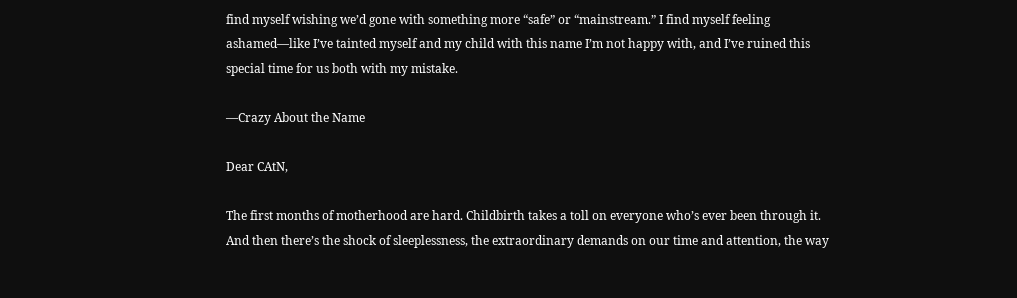find myself wishing we’d gone with something more “safe” or “mainstream.” I find myself feeling ashamed—like I’ve tainted myself and my child with this name I’m not happy with, and I’ve ruined this special time for us both with my mistake.

—Crazy About the Name

Dear CAtN,

The first months of motherhood are hard. Childbirth takes a toll on everyone who’s ever been through it. And then there’s the shock of sleeplessness, the extraordinary demands on our time and attention, the way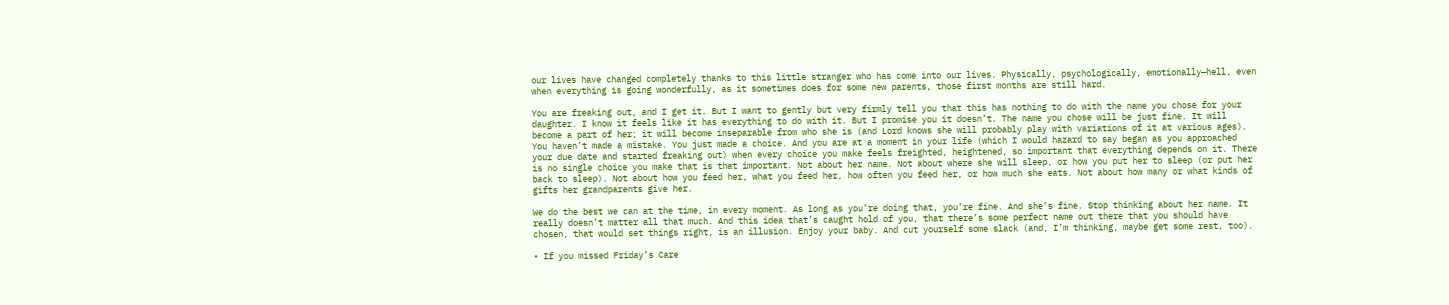our lives have changed completely thanks to this little stranger who has come into our lives. Physically, psychologically, emotionally—hell, even when everything is going wonderfully, as it sometimes does for some new parents, those first months are still hard.

You are freaking out, and I get it. But I want to gently but very firmly tell you that this has nothing to do with the name you chose for your daughter. I know it feels like it has everything to do with it. But I promise you it doesn’t. The name you chose will be just fine. It will become a part of her; it will become inseparable from who she is (and Lord knows she will probably play with variations of it at various ages). You haven’t made a mistake. You just made a choice. And you are at a moment in your life (which I would hazard to say began as you approached your due date and started freaking out) when every choice you make feels freighted, heightened, so important that everything depends on it. There is no single choice you make that is that important. Not about her name. Not about where she will sleep, or how you put her to sleep (or put her back to sleep). Not about how you feed her, what you feed her, how often you feed her, or how much she eats. Not about how many or what kinds of gifts her grandparents give her.

We do the best we can at the time, in every moment. As long as you’re doing that, you’re fine. And she’s fine. Stop thinking about her name. It really doesn’t matter all that much. And this idea that’s caught hold of you, that there’s some perfect name out there that you should have chosen, that would set things right, is an illusion. Enjoy your baby. And cut yourself some slack (and, I’m thinking, maybe get some rest, too).

• If you missed Friday’s Care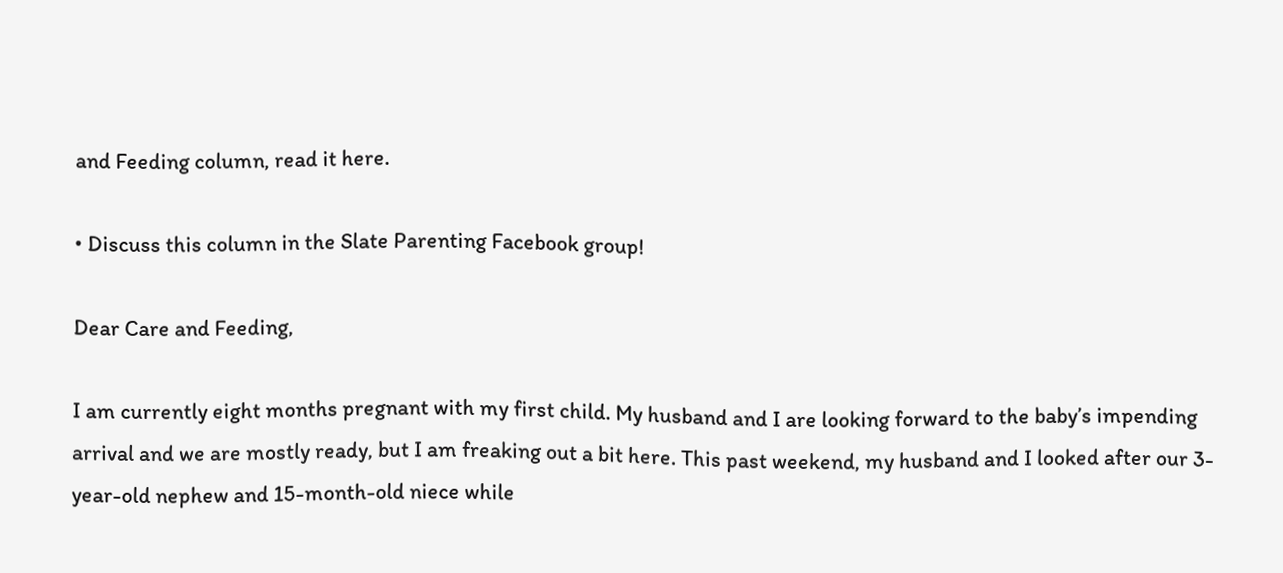and Feeding column, read it here.

• Discuss this column in the Slate Parenting Facebook group!

Dear Care and Feeding,

I am currently eight months pregnant with my first child. My husband and I are looking forward to the baby’s impending arrival and we are mostly ready, but I am freaking out a bit here. This past weekend, my husband and I looked after our 3-year-old nephew and 15-month-old niece while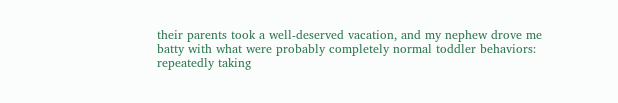their parents took a well-deserved vacation, and my nephew drove me batty with what were probably completely normal toddler behaviors: repeatedly taking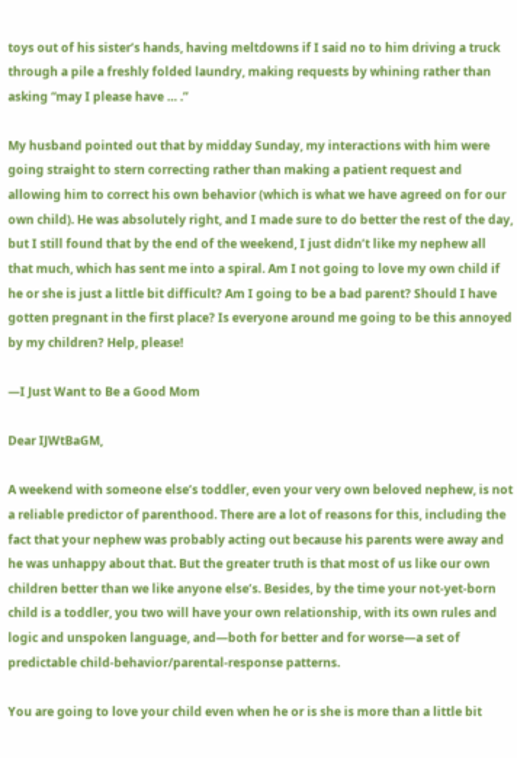toys out of his sister’s hands, having meltdowns if I said no to him driving a truck through a pile a freshly folded laundry, making requests by whining rather than asking “may I please have … .”

My husband pointed out that by midday Sunday, my interactions with him were going straight to stern correcting rather than making a patient request and allowing him to correct his own behavior (which is what we have agreed on for our own child). He was absolutely right, and I made sure to do better the rest of the day, but I still found that by the end of the weekend, I just didn’t like my nephew all that much, which has sent me into a spiral. Am I not going to love my own child if he or she is just a little bit difficult? Am I going to be a bad parent? Should I have gotten pregnant in the first place? Is everyone around me going to be this annoyed by my children? Help, please!

—I Just Want to Be a Good Mom

Dear IJWtBaGM,

A weekend with someone else’s toddler, even your very own beloved nephew, is not a reliable predictor of parenthood. There are a lot of reasons for this, including the fact that your nephew was probably acting out because his parents were away and he was unhappy about that. But the greater truth is that most of us like our own children better than we like anyone else’s. Besides, by the time your not-yet-born child is a toddler, you two will have your own relationship, with its own rules and logic and unspoken language, and—both for better and for worse—a set of predictable child-behavior/parental-response patterns.

You are going to love your child even when he or is she is more than a little bit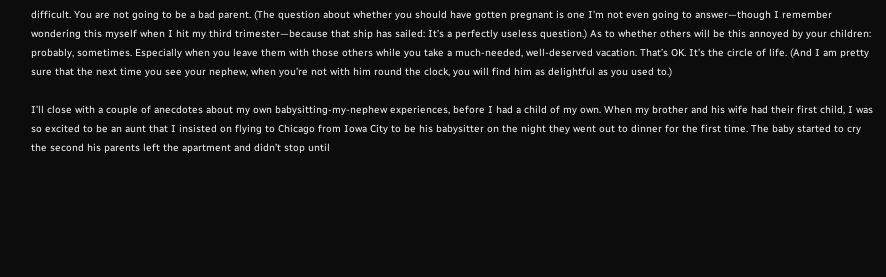difficult. You are not going to be a bad parent. (The question about whether you should have gotten pregnant is one I’m not even going to answer—though I remember wondering this myself when I hit my third trimester—because that ship has sailed: It’s a perfectly useless question.) As to whether others will be this annoyed by your children: probably, sometimes. Especially when you leave them with those others while you take a much-needed, well-deserved vacation. That’s OK. It’s the circle of life. (And I am pretty sure that the next time you see your nephew, when you’re not with him round the clock, you will find him as delightful as you used to.)

I’ll close with a couple of anecdotes about my own babysitting-my-nephew experiences, before I had a child of my own. When my brother and his wife had their first child, I was so excited to be an aunt that I insisted on flying to Chicago from Iowa City to be his babysitter on the night they went out to dinner for the first time. The baby started to cry the second his parents left the apartment and didn’t stop until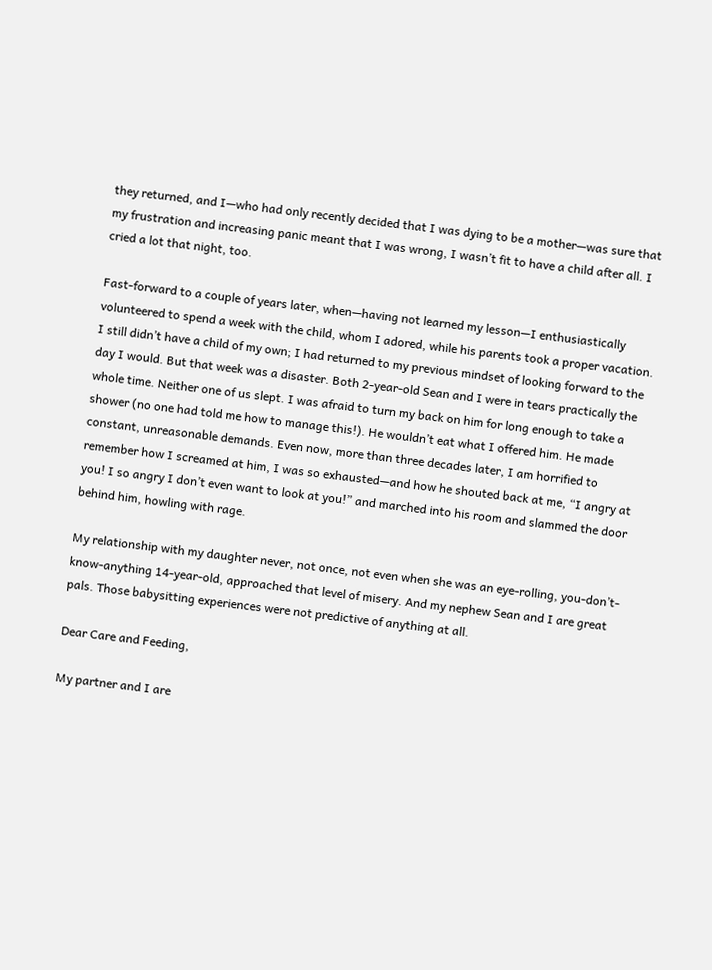they returned, and I—who had only recently decided that I was dying to be a mother—was sure that my frustration and increasing panic meant that I was wrong, I wasn’t fit to have a child after all. I cried a lot that night, too.

Fast-forward to a couple of years later, when—having not learned my lesson—I enthusiastically volunteered to spend a week with the child, whom I adored, while his parents took a proper vacation. I still didn’t have a child of my own; I had returned to my previous mindset of looking forward to the day I would. But that week was a disaster. Both 2-year-old Sean and I were in tears practically the whole time. Neither one of us slept. I was afraid to turn my back on him for long enough to take a shower (no one had told me how to manage this!). He wouldn’t eat what I offered him. He made constant, unreasonable demands. Even now, more than three decades later, I am horrified to remember how I screamed at him, I was so exhausted—and how he shouted back at me, “I angry at you! I so angry I don’t even want to look at you!” and marched into his room and slammed the door behind him, howling with rage.

My relationship with my daughter never, not once, not even when she was an eye-rolling, you-don’t-know-anything 14-year-old, approached that level of misery. And my nephew Sean and I are great pals. Those babysitting experiences were not predictive of anything at all.

Dear Care and Feeding,

My partner and I are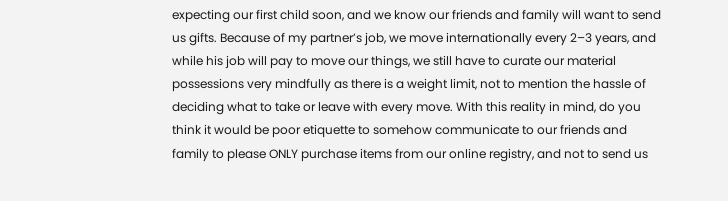expecting our first child soon, and we know our friends and family will want to send us gifts. Because of my partner’s job, we move internationally every 2–3 years, and while his job will pay to move our things, we still have to curate our material possessions very mindfully as there is a weight limit, not to mention the hassle of deciding what to take or leave with every move. With this reality in mind, do you think it would be poor etiquette to somehow communicate to our friends and family to please ONLY purchase items from our online registry, and not to send us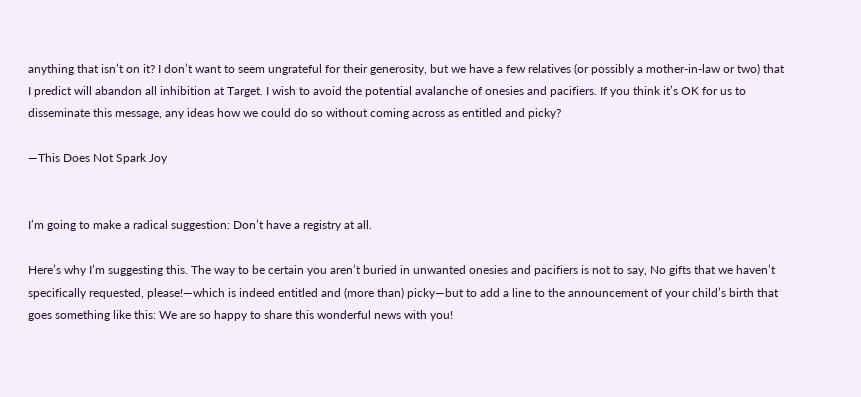anything that isn’t on it? I don’t want to seem ungrateful for their generosity, but we have a few relatives (or possibly a mother-in-law or two) that I predict will abandon all inhibition at Target. I wish to avoid the potential avalanche of onesies and pacifiers. If you think it’s OK for us to disseminate this message, any ideas how we could do so without coming across as entitled and picky?

—This Does Not Spark Joy


I’m going to make a radical suggestion: Don’t have a registry at all.

Here’s why I’m suggesting this. The way to be certain you aren’t buried in unwanted onesies and pacifiers is not to say, No gifts that we haven’t specifically requested, please!—which is indeed entitled and (more than) picky—but to add a line to the announcement of your child’s birth that goes something like this: We are so happy to share this wonderful news with you!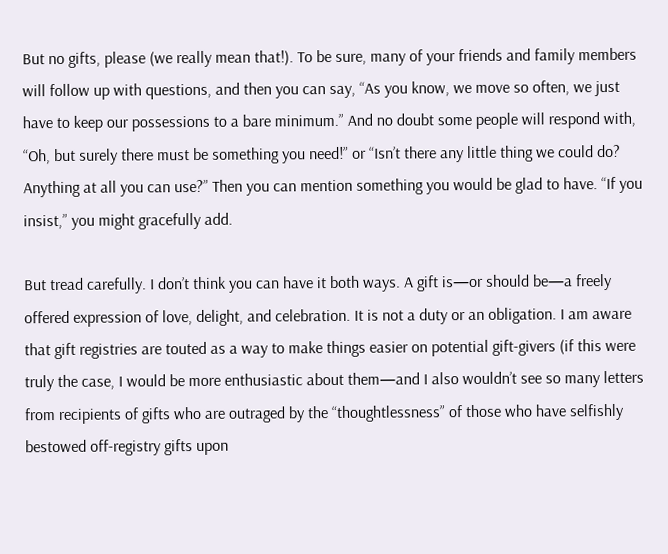But no gifts, please (we really mean that!). To be sure, many of your friends and family members will follow up with questions, and then you can say, “As you know, we move so often, we just have to keep our possessions to a bare minimum.” And no doubt some people will respond with, “Oh, but surely there must be something you need!” or “Isn’t there any little thing we could do? Anything at all you can use?” Then you can mention something you would be glad to have. “If you insist,” you might gracefully add.

But tread carefully. I don’t think you can have it both ways. A gift is—or should be—a freely offered expression of love, delight, and celebration. It is not a duty or an obligation. I am aware that gift registries are touted as a way to make things easier on potential gift-givers (if this were truly the case, I would be more enthusiastic about them—and I also wouldn’t see so many letters from recipients of gifts who are outraged by the “thoughtlessness” of those who have selfishly bestowed off-registry gifts upon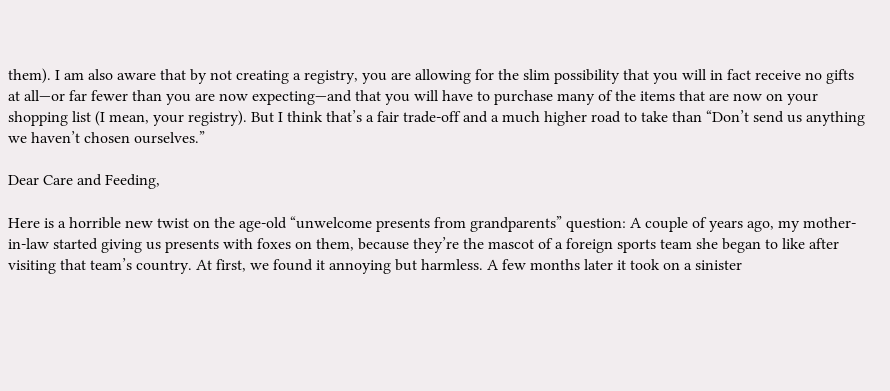them). I am also aware that by not creating a registry, you are allowing for the slim possibility that you will in fact receive no gifts at all—or far fewer than you are now expecting—and that you will have to purchase many of the items that are now on your shopping list (I mean, your registry). But I think that’s a fair trade-off and a much higher road to take than “Don’t send us anything we haven’t chosen ourselves.”

Dear Care and Feeding,

Here is a horrible new twist on the age-old “unwelcome presents from grandparents” question: A couple of years ago, my mother-in-law started giving us presents with foxes on them, because they’re the mascot of a foreign sports team she began to like after visiting that team’s country. At first, we found it annoying but harmless. A few months later it took on a sinister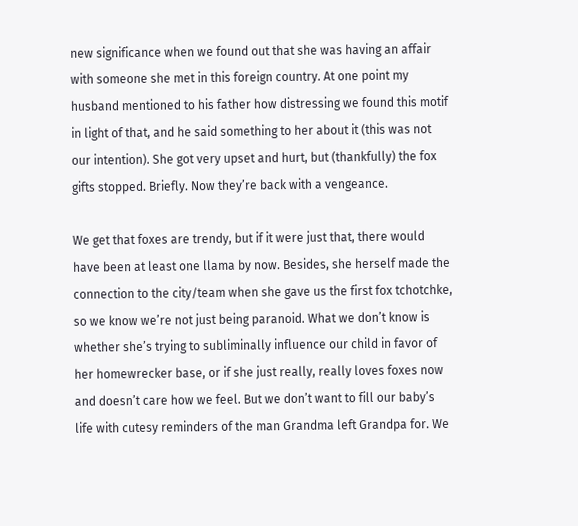new significance when we found out that she was having an affair with someone she met in this foreign country. At one point my husband mentioned to his father how distressing we found this motif in light of that, and he said something to her about it (this was not our intention). She got very upset and hurt, but (thankfully) the fox gifts stopped. Briefly. Now they’re back with a vengeance.

We get that foxes are trendy, but if it were just that, there would have been at least one llama by now. Besides, she herself made the connection to the city/team when she gave us the first fox tchotchke, so we know we’re not just being paranoid. What we don’t know is whether she’s trying to subliminally influence our child in favor of her homewrecker base, or if she just really, really loves foxes now and doesn’t care how we feel. But we don’t want to fill our baby’s life with cutesy reminders of the man Grandma left Grandpa for. We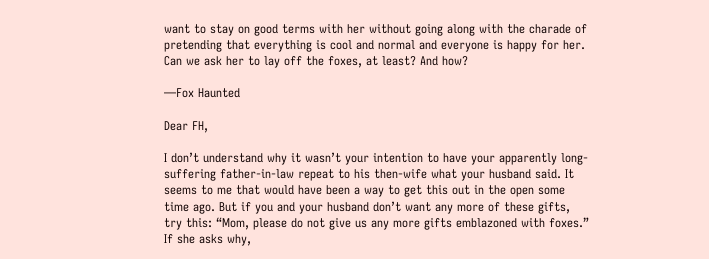want to stay on good terms with her without going along with the charade of pretending that everything is cool and normal and everyone is happy for her. Can we ask her to lay off the foxes, at least? And how?

—Fox Haunted

Dear FH,

I don’t understand why it wasn’t your intention to have your apparently long-suffering father-in-law repeat to his then-wife what your husband said. It seems to me that would have been a way to get this out in the open some time ago. But if you and your husband don’t want any more of these gifts, try this: “Mom, please do not give us any more gifts emblazoned with foxes.” If she asks why,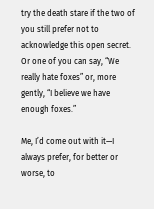try the death stare if the two of you still prefer not to acknowledge this open secret. Or one of you can say, “We really hate foxes” or, more gently, “I believe we have enough foxes.”

Me, I’d come out with it—I always prefer, for better or worse, to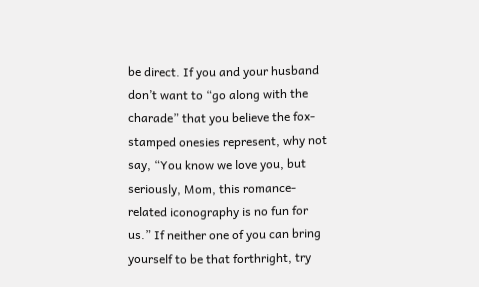be direct. If you and your husband don’t want to “go along with the charade” that you believe the fox-stamped onesies represent, why not say, “You know we love you, but seriously, Mom, this romance-related iconography is no fun for us.” If neither one of you can bring yourself to be that forthright, try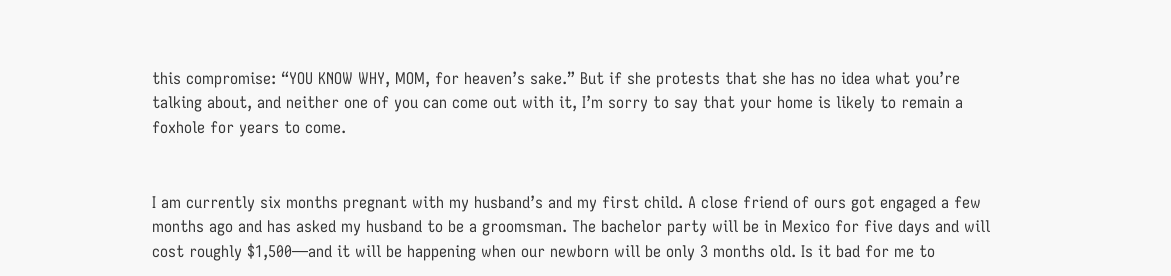this compromise: “YOU KNOW WHY, MOM, for heaven’s sake.” But if she protests that she has no idea what you’re talking about, and neither one of you can come out with it, I’m sorry to say that your home is likely to remain a foxhole for years to come.


I am currently six months pregnant with my husband’s and my first child. A close friend of ours got engaged a few months ago and has asked my husband to be a groomsman. The bachelor party will be in Mexico for five days and will cost roughly $1,500—and it will be happening when our newborn will be only 3 months old. Is it bad for me to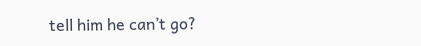tell him he can’t go?